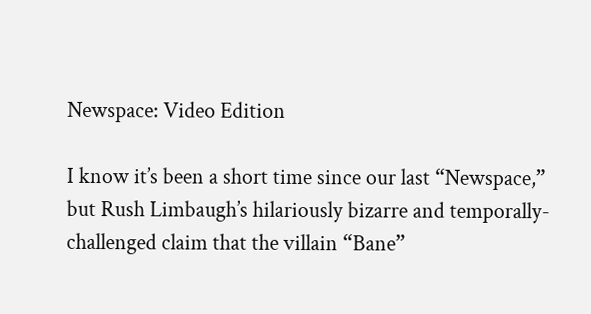Newspace: Video Edition

I know it’s been a short time since our last “Newspace,” but Rush Limbaugh’s hilariously bizarre and temporally-challenged claim that the villain “Bane”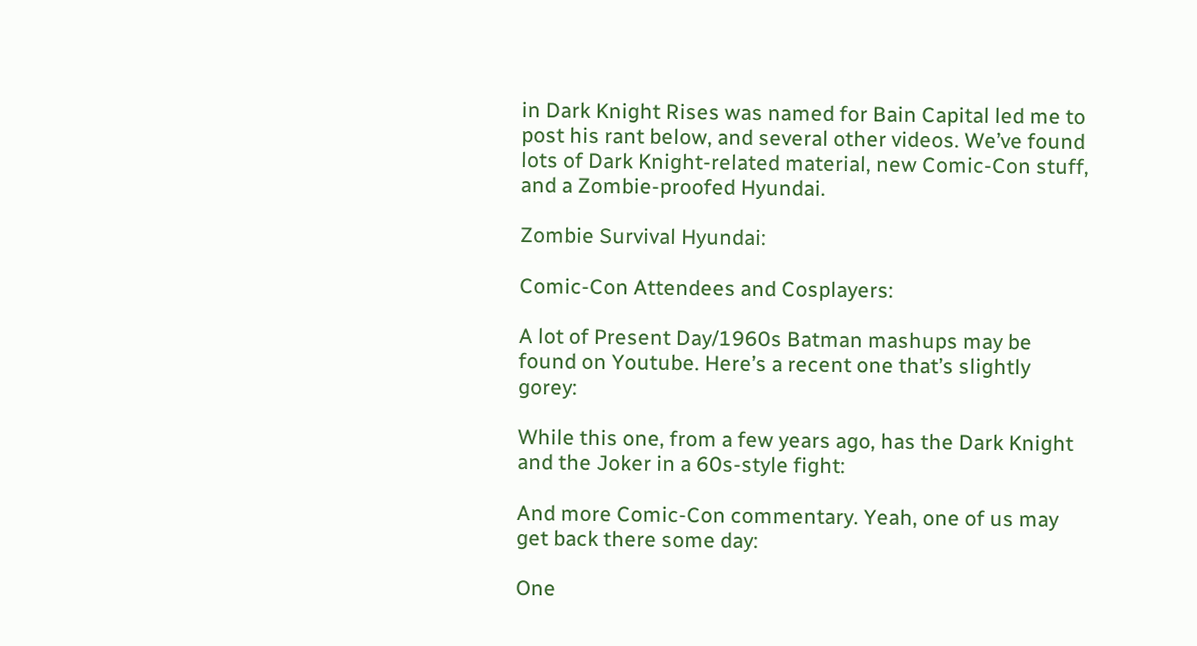in Dark Knight Rises was named for Bain Capital led me to post his rant below, and several other videos. We’ve found lots of Dark Knight-related material, new Comic-Con stuff, and a Zombie-proofed Hyundai.

Zombie Survival Hyundai:

Comic-Con Attendees and Cosplayers:

A lot of Present Day/1960s Batman mashups may be found on Youtube. Here’s a recent one that’s slightly gorey:

While this one, from a few years ago, has the Dark Knight and the Joker in a 60s-style fight:

And more Comic-Con commentary. Yeah, one of us may get back there some day:

One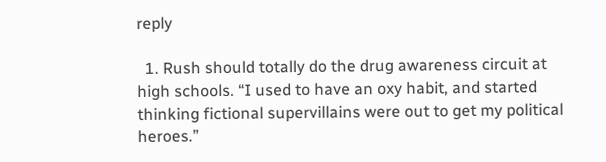reply

  1. Rush should totally do the drug awareness circuit at high schools. “I used to have an oxy habit, and started thinking fictional supervillains were out to get my political heroes.”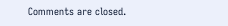Comments are closed.